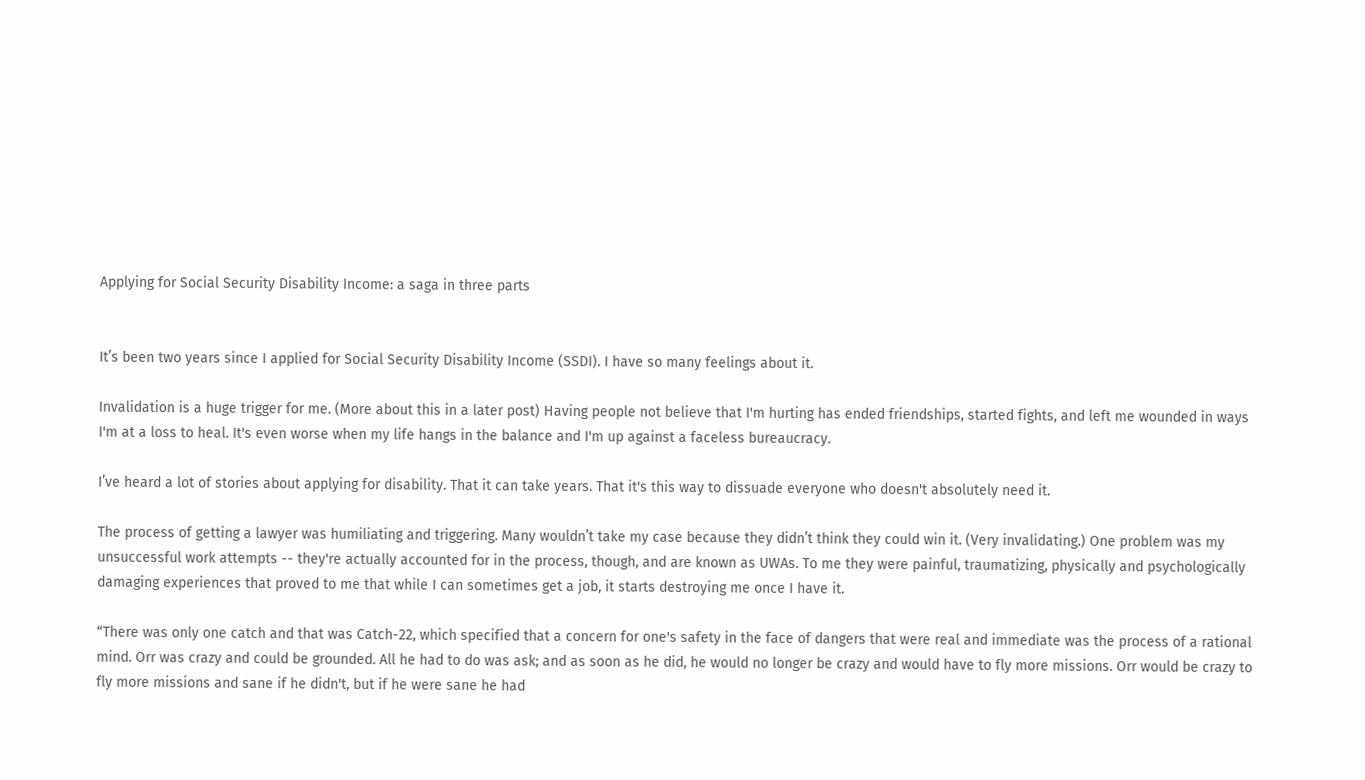Applying for Social Security Disability Income: a saga in three parts


It’s been two years since I applied for Social Security Disability Income (SSDI). I have so many feelings about it.

Invalidation is a huge trigger for me. (More about this in a later post) Having people not believe that I'm hurting has ended friendships, started fights, and left me wounded in ways I'm at a loss to heal. It's even worse when my life hangs in the balance and I'm up against a faceless bureaucracy.

I’ve heard a lot of stories about applying for disability. That it can take years. That it's this way to dissuade everyone who doesn't absolutely need it.

The process of getting a lawyer was humiliating and triggering. Many wouldn’t take my case because they didn’t think they could win it. (Very invalidating.) One problem was my unsuccessful work attempts -- they're actually accounted for in the process, though, and are known as UWAs. To me they were painful, traumatizing, physically and psychologically damaging experiences that proved to me that while I can sometimes get a job, it starts destroying me once I have it.

“There was only one catch and that was Catch-22, which specified that a concern for one's safety in the face of dangers that were real and immediate was the process of a rational mind. Orr was crazy and could be grounded. All he had to do was ask; and as soon as he did, he would no longer be crazy and would have to fly more missions. Orr would be crazy to fly more missions and sane if he didn't, but if he were sane he had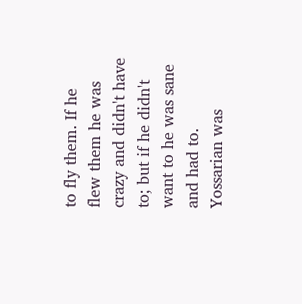to fly them. If he flew them he was crazy and didn't have to; but if he didn't want to he was sane and had to. Yossarian was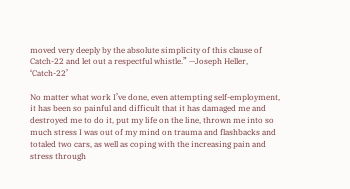moved very deeply by the absolute simplicity of this clause of Catch-22 and let out a respectful whistle.” —Joseph Heller, ‘Catch-22’

No matter what work I’ve done, even attempting self-employment, it has been so painful and difficult that it has damaged me and destroyed me to do it, put my life on the line, thrown me into so much stress I was out of my mind on trauma and flashbacks and totaled two cars, as well as coping with the increasing pain and stress through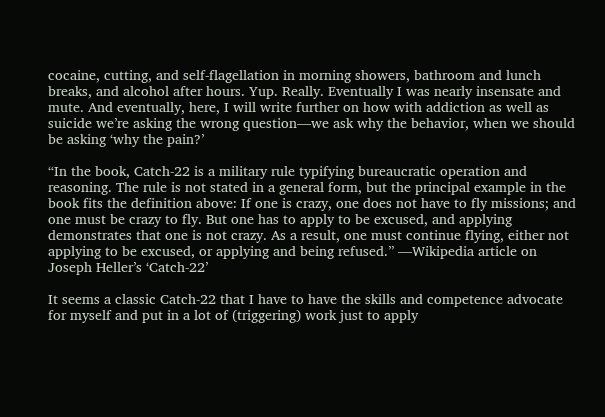cocaine, cutting, and self-flagellation in morning showers, bathroom and lunch breaks, and alcohol after hours. Yup. Really. Eventually I was nearly insensate and mute. And eventually, here, I will write further on how with addiction as well as suicide we’re asking the wrong question—we ask why the behavior, when we should be asking ‘why the pain?’

“In the book, Catch-22 is a military rule typifying bureaucratic operation and reasoning. The rule is not stated in a general form, but the principal example in the book fits the definition above: If one is crazy, one does not have to fly missions; and one must be crazy to fly. But one has to apply to be excused, and applying demonstrates that one is not crazy. As a result, one must continue flying, either not applying to be excused, or applying and being refused.” —Wikipedia article on Joseph Heller’s ‘Catch-22’

It seems a classic Catch-22 that I have to have the skills and competence advocate for myself and put in a lot of (triggering) work just to apply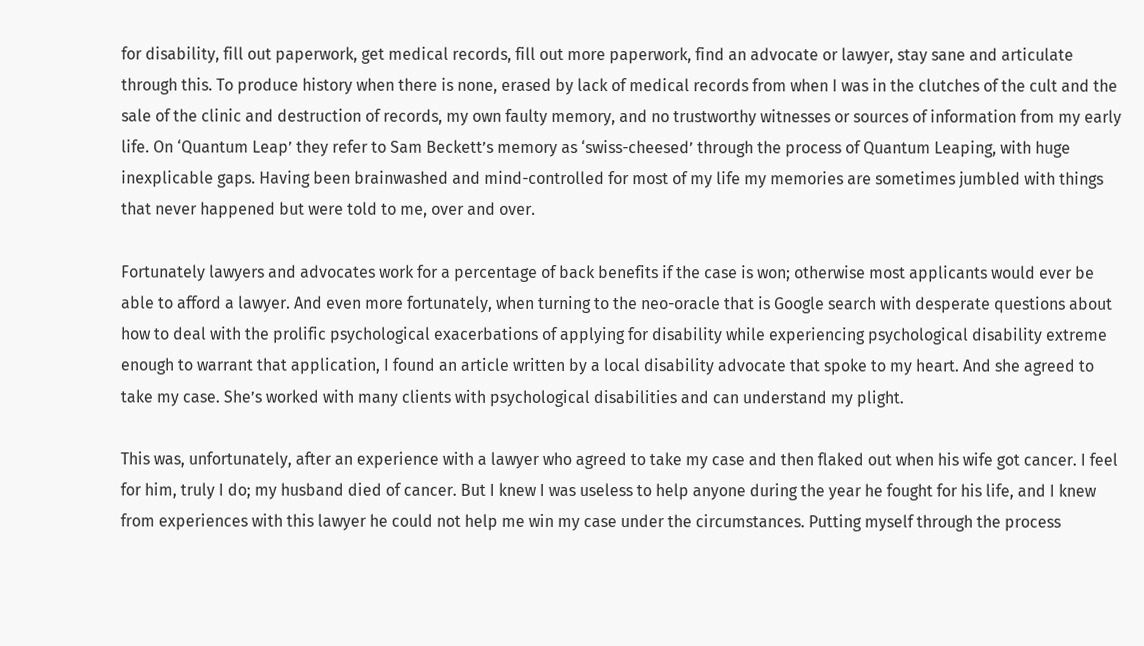for disability, fill out paperwork, get medical records, fill out more paperwork, find an advocate or lawyer, stay sane and articulate through this. To produce history when there is none, erased by lack of medical records from when I was in the clutches of the cult and the sale of the clinic and destruction of records, my own faulty memory, and no trustworthy witnesses or sources of information from my early life. On ‘Quantum Leap’ they refer to Sam Beckett’s memory as ‘swiss-cheesed’ through the process of Quantum Leaping, with huge inexplicable gaps. Having been brainwashed and mind-controlled for most of my life my memories are sometimes jumbled with things that never happened but were told to me, over and over.

Fortunately lawyers and advocates work for a percentage of back benefits if the case is won; otherwise most applicants would ever be able to afford a lawyer. And even more fortunately, when turning to the neo-oracle that is Google search with desperate questions about how to deal with the prolific psychological exacerbations of applying for disability while experiencing psychological disability extreme enough to warrant that application, I found an article written by a local disability advocate that spoke to my heart. And she agreed to take my case. She’s worked with many clients with psychological disabilities and can understand my plight.

This was, unfortunately, after an experience with a lawyer who agreed to take my case and then flaked out when his wife got cancer. I feel for him, truly I do; my husband died of cancer. But I knew I was useless to help anyone during the year he fought for his life, and I knew from experiences with this lawyer he could not help me win my case under the circumstances. Putting myself through the process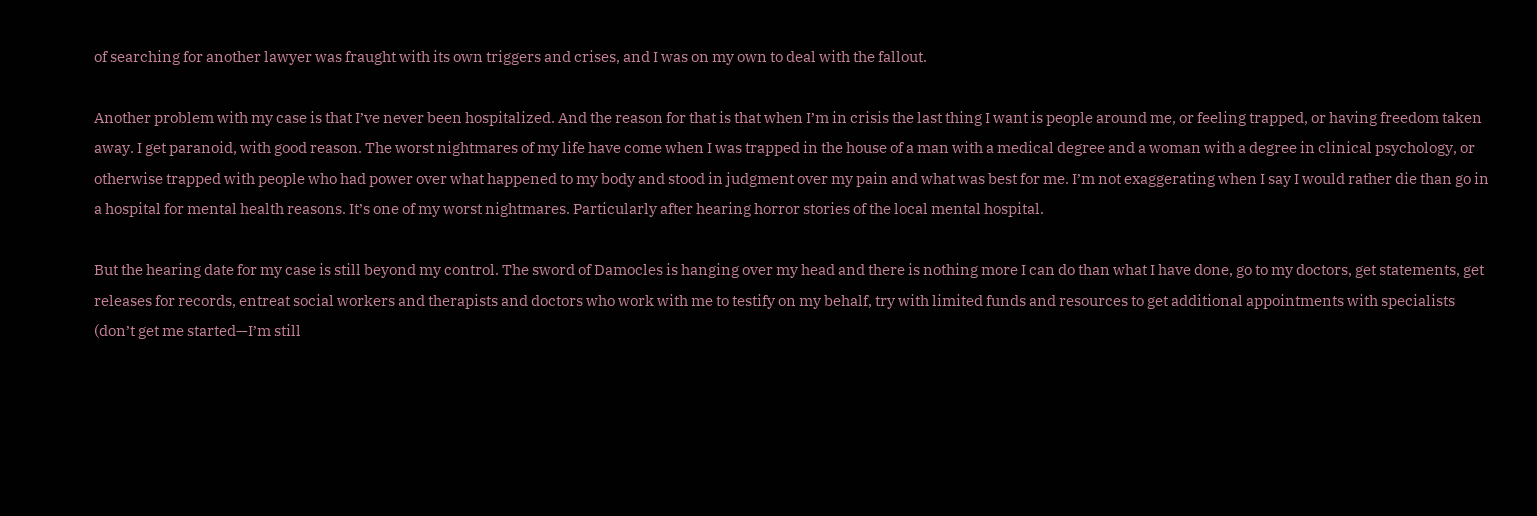of searching for another lawyer was fraught with its own triggers and crises, and I was on my own to deal with the fallout.

Another problem with my case is that I’ve never been hospitalized. And the reason for that is that when I’m in crisis the last thing I want is people around me, or feeling trapped, or having freedom taken away. I get paranoid, with good reason. The worst nightmares of my life have come when I was trapped in the house of a man with a medical degree and a woman with a degree in clinical psychology, or otherwise trapped with people who had power over what happened to my body and stood in judgment over my pain and what was best for me. I’m not exaggerating when I say I would rather die than go in a hospital for mental health reasons. It’s one of my worst nightmares. Particularly after hearing horror stories of the local mental hospital.

But the hearing date for my case is still beyond my control. The sword of Damocles is hanging over my head and there is nothing more I can do than what I have done, go to my doctors, get statements, get releases for records, entreat social workers and therapists and doctors who work with me to testify on my behalf, try with limited funds and resources to get additional appointments with specialists (don’t get me started—I’m still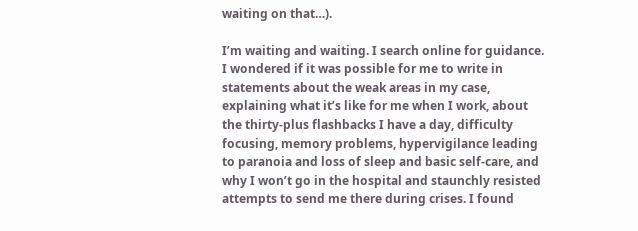waiting on that…).

I’m waiting and waiting. I search online for guidance. I wondered if it was possible for me to write in statements about the weak areas in my case, explaining what it’s like for me when I work, about the thirty-plus flashbacks I have a day, difficulty focusing, memory problems, hypervigilance leading to paranoia and loss of sleep and basic self-care, and why I won’t go in the hospital and staunchly resisted attempts to send me there during crises. I found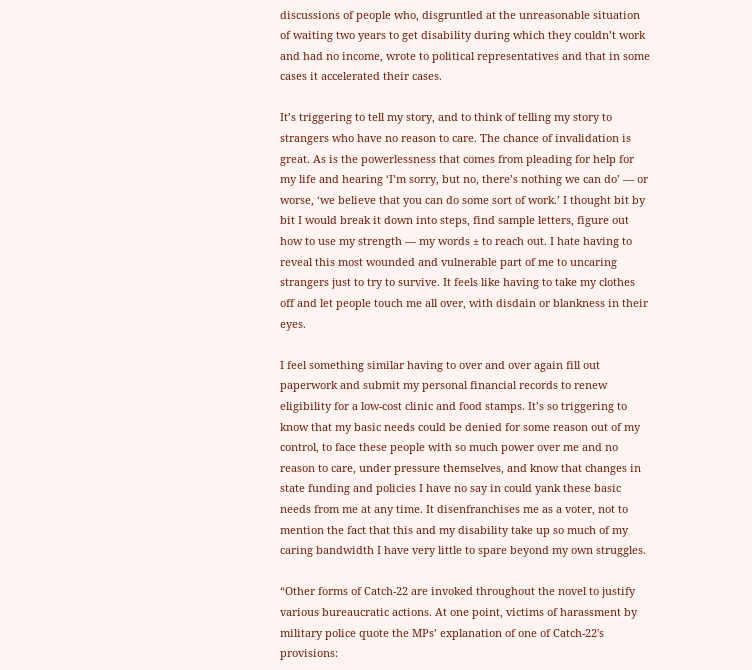discussions of people who, disgruntled at the unreasonable situation of waiting two years to get disability during which they couldn’t work and had no income, wrote to political representatives and that in some cases it accelerated their cases.

It’s triggering to tell my story, and to think of telling my story to strangers who have no reason to care. The chance of invalidation is great. As is the powerlessness that comes from pleading for help for my life and hearing ‘I’m sorry, but no, there’s nothing we can do’ — or worse, ‘we believe that you can do some sort of work.’ I thought bit by bit I would break it down into steps, find sample letters, figure out how to use my strength — my words ± to reach out. I hate having to reveal this most wounded and vulnerable part of me to uncaring strangers just to try to survive. It feels like having to take my clothes off and let people touch me all over, with disdain or blankness in their eyes.

I feel something similar having to over and over again fill out paperwork and submit my personal financial records to renew eligibility for a low-cost clinic and food stamps. It’s so triggering to know that my basic needs could be denied for some reason out of my control, to face these people with so much power over me and no reason to care, under pressure themselves, and know that changes in state funding and policies I have no say in could yank these basic needs from me at any time. It disenfranchises me as a voter, not to mention the fact that this and my disability take up so much of my caring bandwidth I have very little to spare beyond my own struggles.

“Other forms of Catch-22 are invoked throughout the novel to justify various bureaucratic actions. At one point, victims of harassment by military police quote the MPs’ explanation of one of Catch-22's provisions: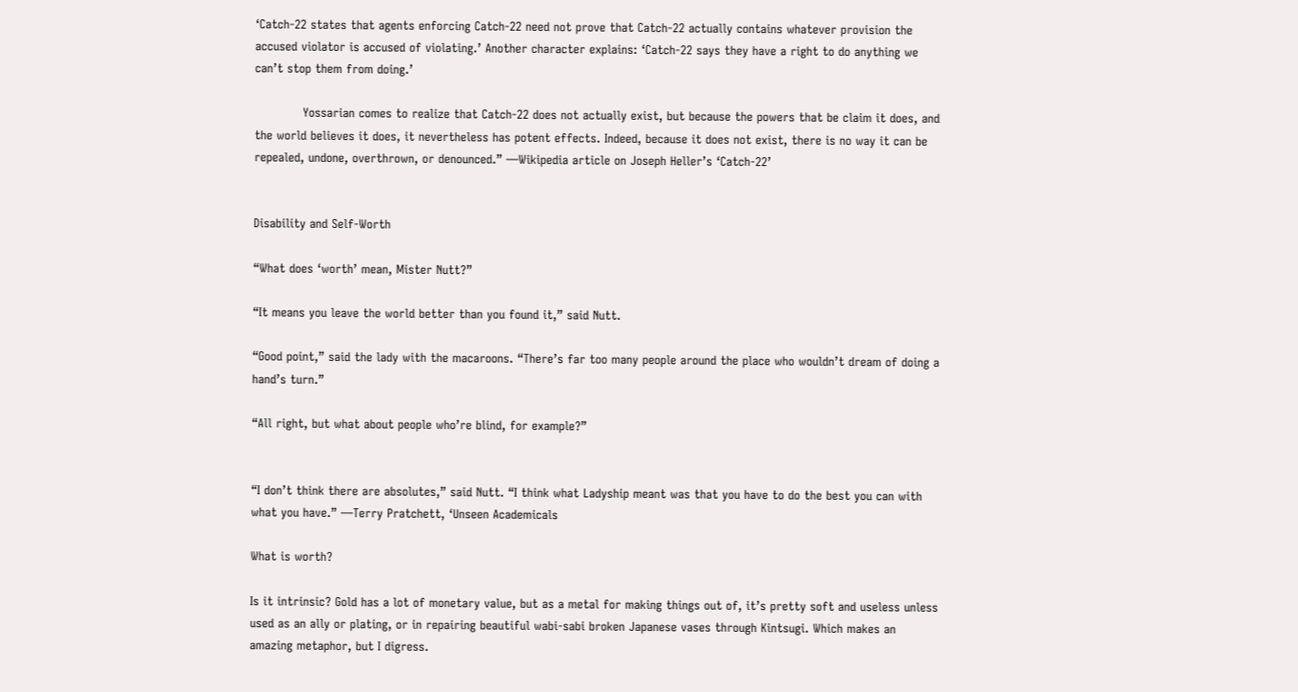‘Catch-22 states that agents enforcing Catch-22 need not prove that Catch-22 actually contains whatever provision the accused violator is accused of violating.’ Another character explains: ‘Catch-22 says they have a right to do anything we can’t stop them from doing.’

            Yossarian comes to realize that Catch-22 does not actually exist, but because the powers that be claim it does, and the world believes it does, it nevertheless has potent effects. Indeed, because it does not exist, there is no way it can be repealed, undone, overthrown, or denounced.” —Wikipedia article on Joseph Heller’s ‘Catch-22’


Disability and Self-Worth

“What does ‘worth’ mean, Mister Nutt?”

“It means you leave the world better than you found it,” said Nutt.

“Good point,” said the lady with the macaroons. “There’s far too many people around the place who wouldn’t dream of doing a hand’s turn.”

“All right, but what about people who’re blind, for example?”


“I don’t think there are absolutes,” said Nutt. “I think what Ladyship meant was that you have to do the best you can with what you have.” —Terry Pratchett, ‘Unseen Academicals

What is worth?

Is it intrinsic? Gold has a lot of monetary value, but as a metal for making things out of, it’s pretty soft and useless unless used as an ally or plating, or in repairing beautiful wabi-sabi broken Japanese vases through Kintsugi. Which makes an amazing metaphor, but I digress.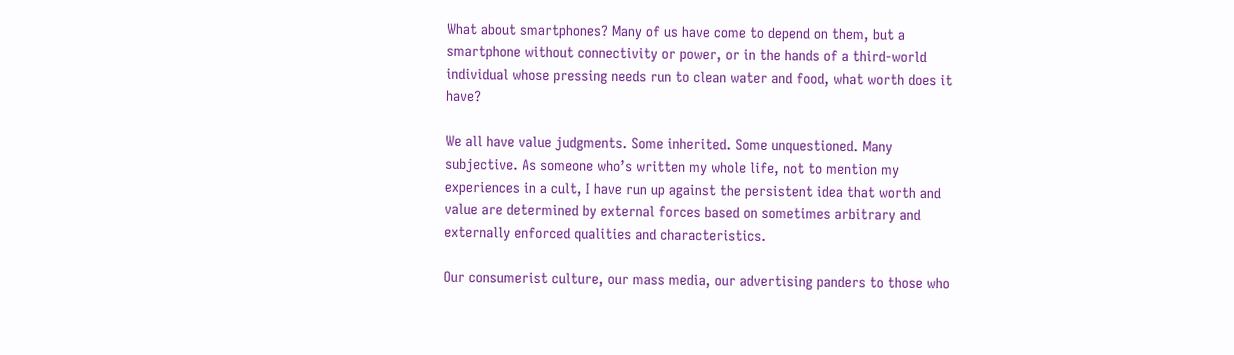What about smartphones? Many of us have come to depend on them, but a smartphone without connectivity or power, or in the hands of a third-world individual whose pressing needs run to clean water and food, what worth does it have?

We all have value judgments. Some inherited. Some unquestioned. Many subjective. As someone who’s written my whole life, not to mention my experiences in a cult, I have run up against the persistent idea that worth and value are determined by external forces based on sometimes arbitrary and externally enforced qualities and characteristics.

Our consumerist culture, our mass media, our advertising panders to those who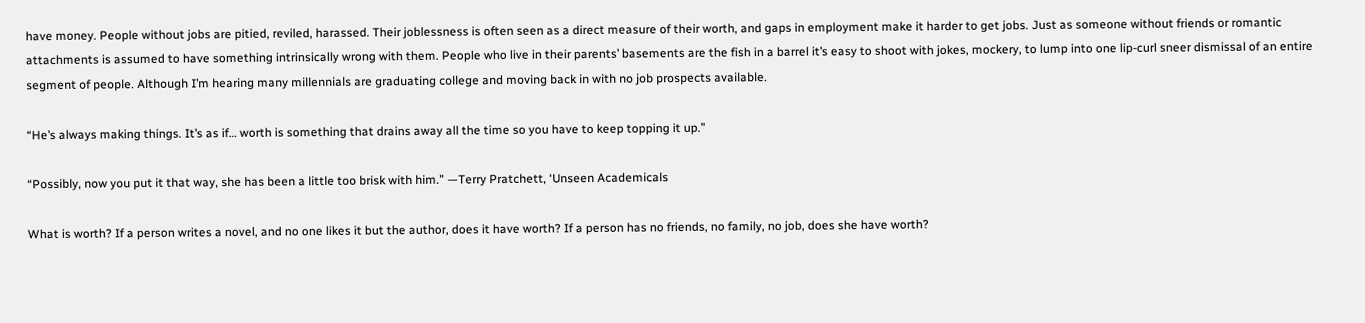have money. People without jobs are pitied, reviled, harassed. Their joblessness is often seen as a direct measure of their worth, and gaps in employment make it harder to get jobs. Just as someone without friends or romantic attachments is assumed to have something intrinsically wrong with them. People who live in their parents’ basements are the fish in a barrel it’s easy to shoot with jokes, mockery, to lump into one lip-curl sneer dismissal of an entire segment of people. Although I’m hearing many millennials are graduating college and moving back in with no job prospects available.

“He’s always making things. It’s as if… worth is something that drains away all the time so you have to keep topping it up.”

“Possibly, now you put it that way, she has been a little too brisk with him.” —Terry Pratchett, ‘Unseen Academicals

What is worth? If a person writes a novel, and no one likes it but the author, does it have worth? If a person has no friends, no family, no job, does she have worth?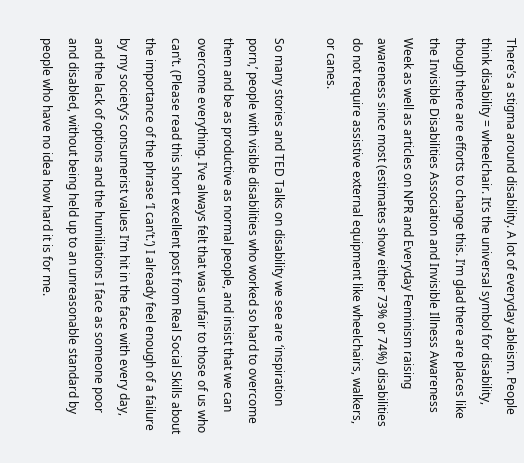There’s a stigma around disability. A lot of everyday ableism. People think disability = wheelchair. It’s the universal symbol for disability, though there are efforts to change this. I’m glad there are places like the Invisible Disabilities Association and Invisible Illness Awareness Week as well as articles on NPR and Everyday Feminism raising awareness since most (estimates show either 73% or 74%) disabilities do not require assistive external equipment like wheelchairs, walkers, or canes.

So many stories and TED Talks on disability we see are ‘inspiration porn,’ people with visible disabilities who worked so hard to overcome them and be as productive as normal people, and insist that we can overcome everything. I’ve always felt that was unfair to those of us who can’t. (Please read this short excellent post from Real Social Skills about the importance of the phrase ‘I can’t.’) I already feel enough of a failure by my society’s consumerist values I’m hit in the face with every day, and the lack of options and the humiliations I face as someone poor and disabled, without being held up to an unreasonable standard by people who have no idea how hard it is for me.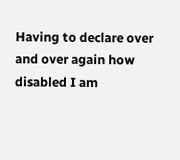Having to declare over and over again how disabled I am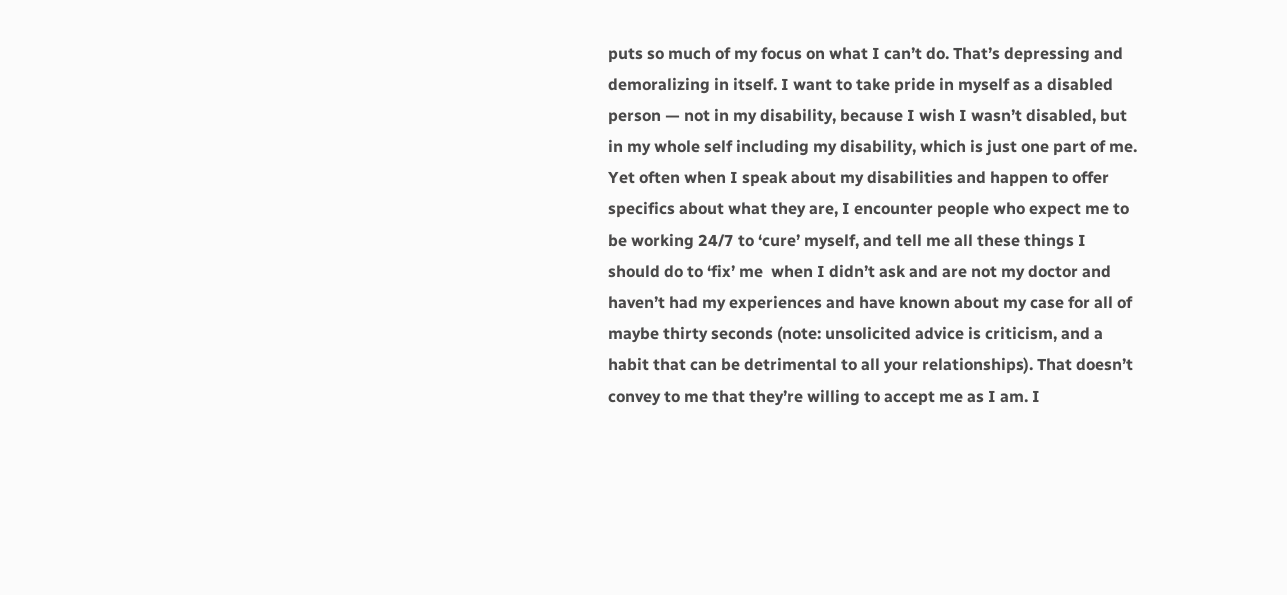puts so much of my focus on what I can’t do. That’s depressing and demoralizing in itself. I want to take pride in myself as a disabled person — not in my disability, because I wish I wasn’t disabled, but in my whole self including my disability, which is just one part of me. Yet often when I speak about my disabilities and happen to offer specifics about what they are, I encounter people who expect me to be working 24/7 to ‘cure’ myself, and tell me all these things I should do to ‘fix’ me  when I didn’t ask and are not my doctor and haven’t had my experiences and have known about my case for all of maybe thirty seconds (note: unsolicited advice is criticism, and a habit that can be detrimental to all your relationships). That doesn’t convey to me that they’re willing to accept me as I am. I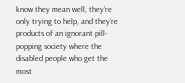know they mean well, they’re only trying to help, and they’re products of an ignorant pill-popping society where the disabled people who get the most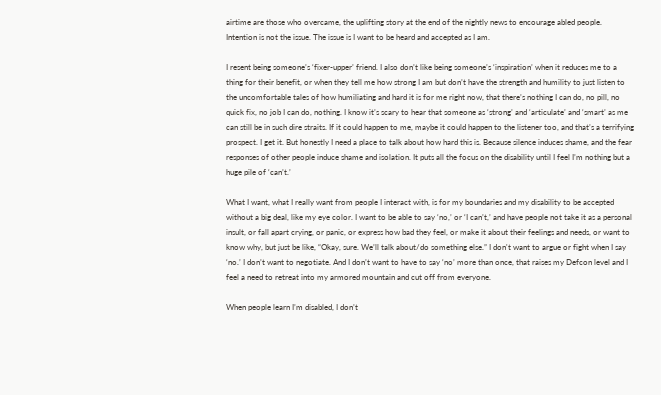airtime are those who overcame, the uplifting story at the end of the nightly news to encourage abled people. Intention is not the issue. The issue is I want to be heard and accepted as I am.

I resent being someone’s ‘fixer-upper’ friend. I also don’t like being someone’s ‘inspiration’ when it reduces me to a thing for their benefit, or when they tell me how strong I am but don’t have the strength and humility to just listen to the uncomfortable tales of how humiliating and hard it is for me right now, that there’s nothing I can do, no pill, no quick fix, no job I can do, nothing. I know it’s scary to hear that someone as ‘strong’ and ‘articulate’ and ‘smart’ as me can still be in such dire straits. If it could happen to me, maybe it could happen to the listener too, and that’s a terrifying prospect. I get it. But honestly I need a place to talk about how hard this is. Because silence induces shame, and the fear responses of other people induce shame and isolation. It puts all the focus on the disability until I feel I’m nothing but a huge pile of ‘can’t.’

What I want, what I really want from people I interact with, is for my boundaries and my disability to be accepted without a big deal, like my eye color. I want to be able to say ‘no,’ or ‘I can’t,’ and have people not take it as a personal insult, or fall apart crying, or panic, or express how bad they feel, or make it about their feelings and needs, or want to know why, but just be like, “Okay, sure. We’ll talk about/do something else.” I don't want to argue or fight when I say ‘no.’ I don’t want to negotiate. And I don’t want to have to say ‘no’ more than once, that raises my Defcon level and I feel a need to retreat into my armored mountain and cut off from everyone.

When people learn I’m disabled, I don’t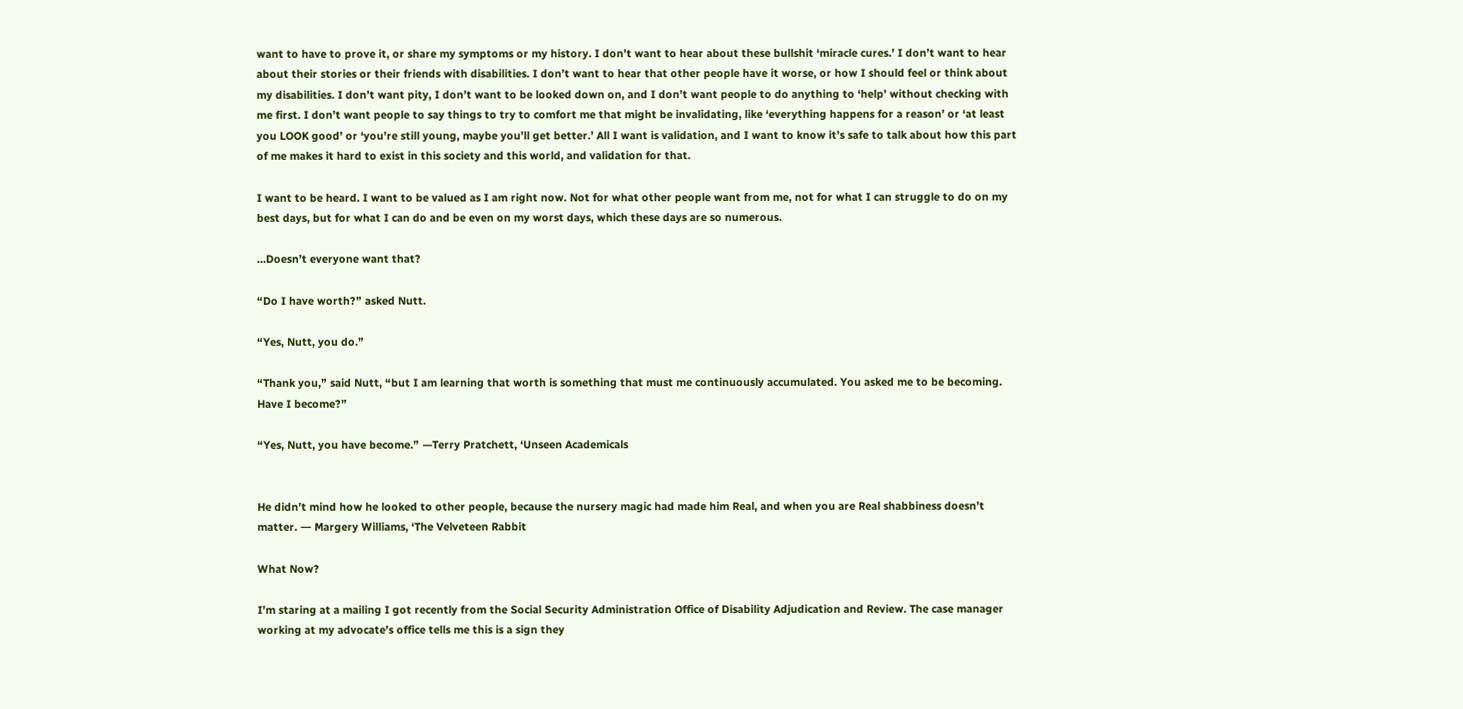want to have to prove it, or share my symptoms or my history. I don’t want to hear about these bullshit ‘miracle cures.’ I don’t want to hear about their stories or their friends with disabilities. I don’t want to hear that other people have it worse, or how I should feel or think about my disabilities. I don’t want pity, I don’t want to be looked down on, and I don’t want people to do anything to ‘help’ without checking with me first. I don’t want people to say things to try to comfort me that might be invalidating, like ‘everything happens for a reason’ or ‘at least you LOOK good’ or ‘you’re still young, maybe you’ll get better.’ All I want is validation, and I want to know it’s safe to talk about how this part of me makes it hard to exist in this society and this world, and validation for that.

I want to be heard. I want to be valued as I am right now. Not for what other people want from me, not for what I can struggle to do on my best days, but for what I can do and be even on my worst days, which these days are so numerous.

…Doesn’t everyone want that?

“Do I have worth?” asked Nutt.

“Yes, Nutt, you do.”

“Thank you,” said Nutt, “but I am learning that worth is something that must me continuously accumulated. You asked me to be becoming. Have I become?”

“Yes, Nutt, you have become.” —Terry Pratchett, ‘Unseen Academicals


He didn’t mind how he looked to other people, because the nursery magic had made him Real, and when you are Real shabbiness doesn’t matter. ― Margery Williams, ‘The Velveteen Rabbit

What Now?

I’m staring at a mailing I got recently from the Social Security Administration Office of Disability Adjudication and Review. The case manager working at my advocate’s office tells me this is a sign they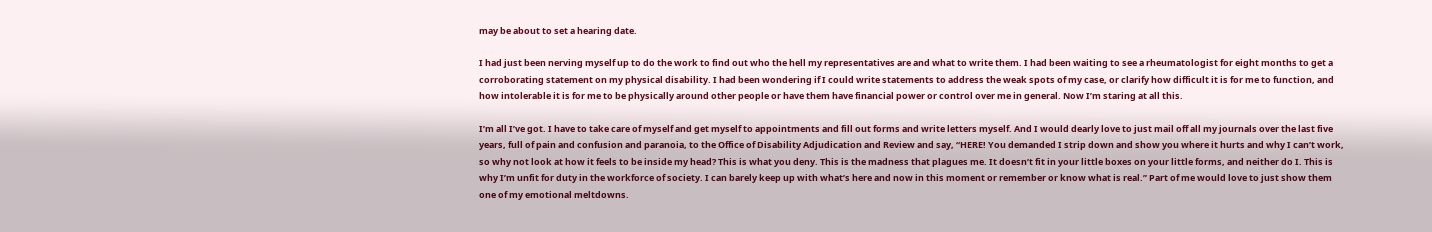may be about to set a hearing date.

I had just been nerving myself up to do the work to find out who the hell my representatives are and what to write them. I had been waiting to see a rheumatologist for eight months to get a corroborating statement on my physical disability. I had been wondering if I could write statements to address the weak spots of my case, or clarify how difficult it is for me to function, and how intolerable it is for me to be physically around other people or have them have financial power or control over me in general. Now I’m staring at all this.

I’m all I’ve got. I have to take care of myself and get myself to appointments and fill out forms and write letters myself. And I would dearly love to just mail off all my journals over the last five years, full of pain and confusion and paranoia, to the Office of Disability Adjudication and Review and say, “HERE! You demanded I strip down and show you where it hurts and why I can’t work, so why not look at how it feels to be inside my head? This is what you deny. This is the madness that plagues me. It doesn’t fit in your little boxes on your little forms, and neither do I. This is why I’m unfit for duty in the workforce of society. I can barely keep up with what’s here and now in this moment or remember or know what is real.” Part of me would love to just show them one of my emotional meltdowns.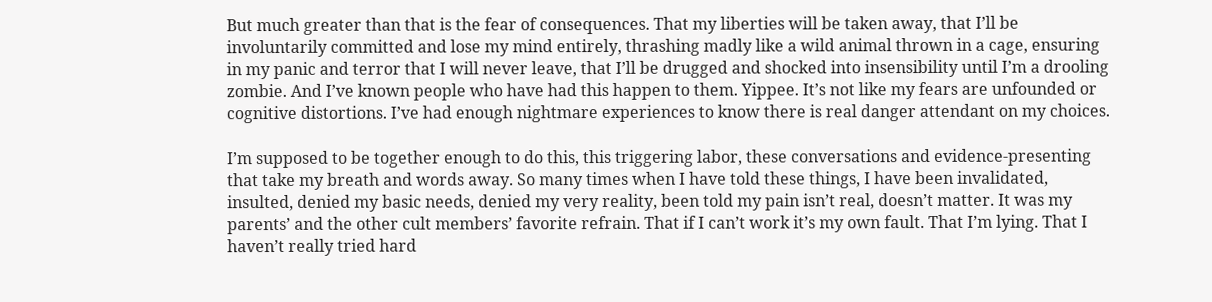But much greater than that is the fear of consequences. That my liberties will be taken away, that I’ll be involuntarily committed and lose my mind entirely, thrashing madly like a wild animal thrown in a cage, ensuring in my panic and terror that I will never leave, that I’ll be drugged and shocked into insensibility until I’m a drooling zombie. And I’ve known people who have had this happen to them. Yippee. It’s not like my fears are unfounded or cognitive distortions. I’ve had enough nightmare experiences to know there is real danger attendant on my choices.

I’m supposed to be together enough to do this, this triggering labor, these conversations and evidence-presenting that take my breath and words away. So many times when I have told these things, I have been invalidated, insulted, denied my basic needs, denied my very reality, been told my pain isn’t real, doesn’t matter. It was my parents’ and the other cult members’ favorite refrain. That if I can’t work it’s my own fault. That I’m lying. That I haven’t really tried hard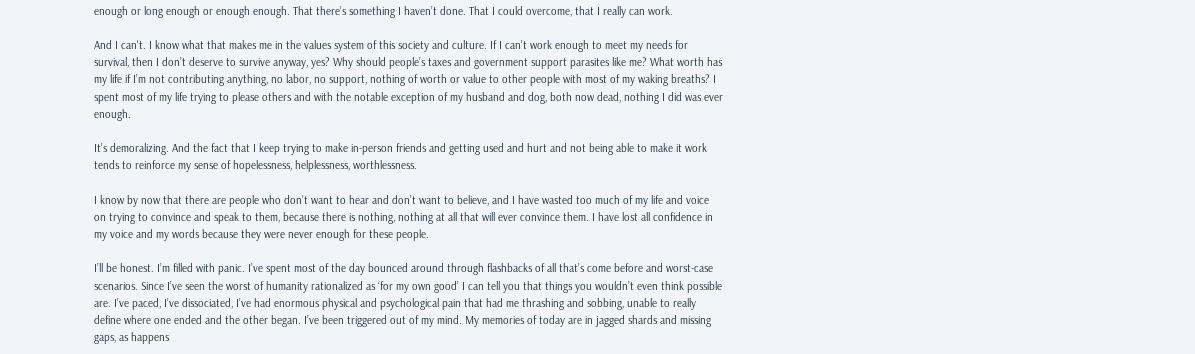enough or long enough or enough enough. That there’s something I haven’t done. That I could overcome, that I really can work.

And I can't. I know what that makes me in the values system of this society and culture. If I can’t work enough to meet my needs for survival, then I don’t deserve to survive anyway, yes? Why should people’s taxes and government support parasites like me? What worth has my life if I’m not contributing anything, no labor, no support, nothing of worth or value to other people with most of my waking breaths? I spent most of my life trying to please others and with the notable exception of my husband and dog, both now dead, nothing I did was ever enough.

It’s demoralizing. And the fact that I keep trying to make in-person friends and getting used and hurt and not being able to make it work tends to reinforce my sense of hopelessness, helplessness, worthlessness.

I know by now that there are people who don’t want to hear and don’t want to believe, and I have wasted too much of my life and voice on trying to convince and speak to them, because there is nothing, nothing at all that will ever convince them. I have lost all confidence in my voice and my words because they were never enough for these people.

I’ll be honest. I’m filled with panic. I’ve spent most of the day bounced around through flashbacks of all that’s come before and worst-case scenarios. Since I’ve seen the worst of humanity rationalized as ‘for my own good’ I can tell you that things you wouldn’t even think possible are. I’ve paced, I’ve dissociated, I’ve had enormous physical and psychological pain that had me thrashing and sobbing, unable to really define where one ended and the other began. I’ve been triggered out of my mind. My memories of today are in jagged shards and missing gaps, as happens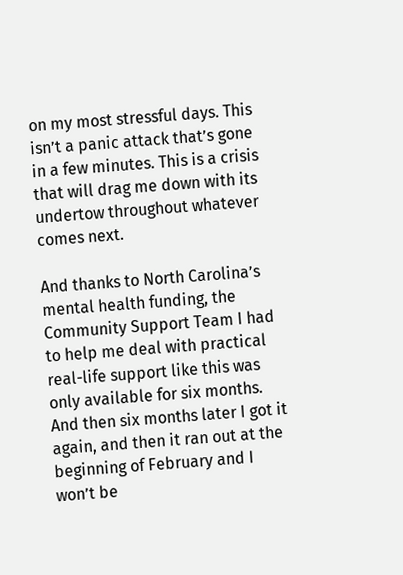on my most stressful days. This isn’t a panic attack that’s gone in a few minutes. This is a crisis that will drag me down with its undertow throughout whatever comes next.

And thanks to North Carolina’s mental health funding, the Community Support Team I had to help me deal with practical real-life support like this was only available for six months. And then six months later I got it again, and then it ran out at the beginning of February and I won’t be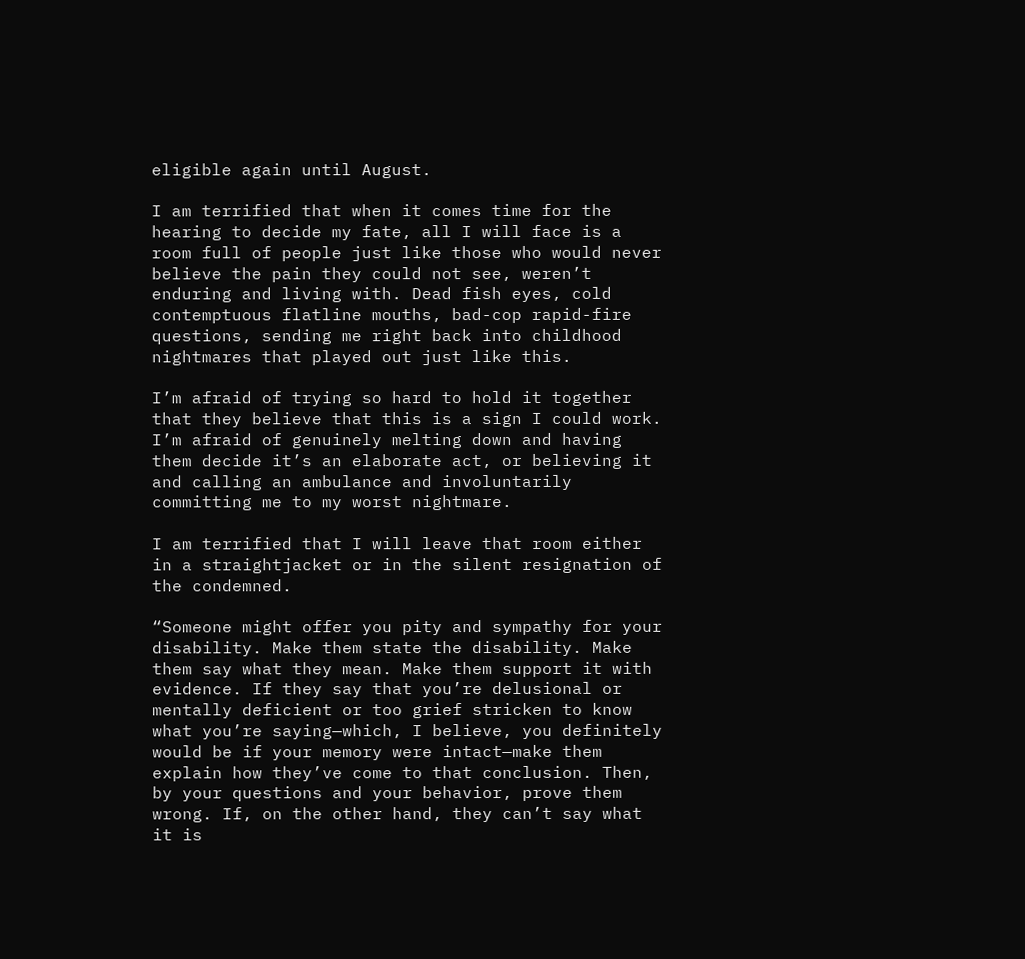eligible again until August.

I am terrified that when it comes time for the hearing to decide my fate, all I will face is a room full of people just like those who would never believe the pain they could not see, weren’t enduring and living with. Dead fish eyes, cold contemptuous flatline mouths, bad-cop rapid-fire questions, sending me right back into childhood nightmares that played out just like this.

I’m afraid of trying so hard to hold it together that they believe that this is a sign I could work. I’m afraid of genuinely melting down and having them decide it’s an elaborate act, or believing it and calling an ambulance and involuntarily committing me to my worst nightmare.

I am terrified that I will leave that room either in a straightjacket or in the silent resignation of the condemned.

“Someone might offer you pity and sympathy for your disability. Make them state the disability. Make them say what they mean. Make them support it with evidence. If they say that you’re delusional or mentally deficient or too grief stricken to know what you’re saying—which, I believe, you definitely would be if your memory were intact—make them explain how they’ve come to that conclusion. Then, by your questions and your behavior, prove them wrong. If, on the other hand, they can’t say what it is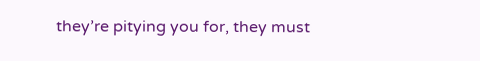they’re pitying you for, they must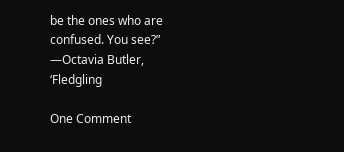be the ones who are confused. You see?” —Octavia Butler, ‘Fledgling

One Comment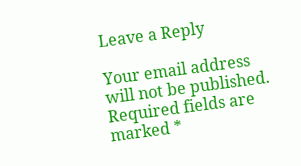Leave a Reply

Your email address will not be published. Required fields are marked *